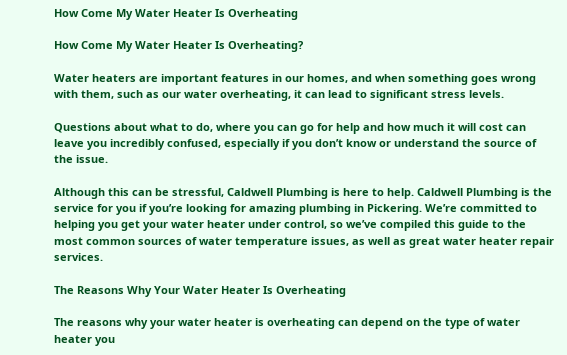How Come My Water Heater Is Overheating

How Come My Water Heater Is Overheating?

Water heaters are important features in our homes, and when something goes wrong with them, such as our water overheating, it can lead to significant stress levels.

Questions about what to do, where you can go for help and how much it will cost can leave you incredibly confused, especially if you don’t know or understand the source of the issue.

Although this can be stressful, Caldwell Plumbing is here to help. Caldwell Plumbing is the service for you if you’re looking for amazing plumbing in Pickering. We’re committed to helping you get your water heater under control, so we’ve compiled this guide to the most common sources of water temperature issues, as well as great water heater repair services.

The Reasons Why Your Water Heater Is Overheating

The reasons why your water heater is overheating can depend on the type of water heater you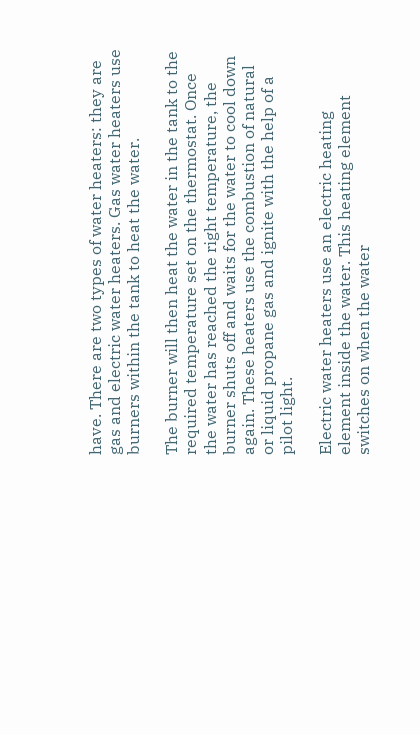have. There are two types of water heaters: they are gas and electric water heaters. Gas water heaters use burners within the tank to heat the water.

The burner will then heat the water in the tank to the required temperature set on the thermostat. Once the water has reached the right temperature, the burner shuts off and waits for the water to cool down again. These heaters use the combustion of natural or liquid propane gas and ignite with the help of a pilot light.

Electric water heaters use an electric heating element inside the water. This heating element switches on when the water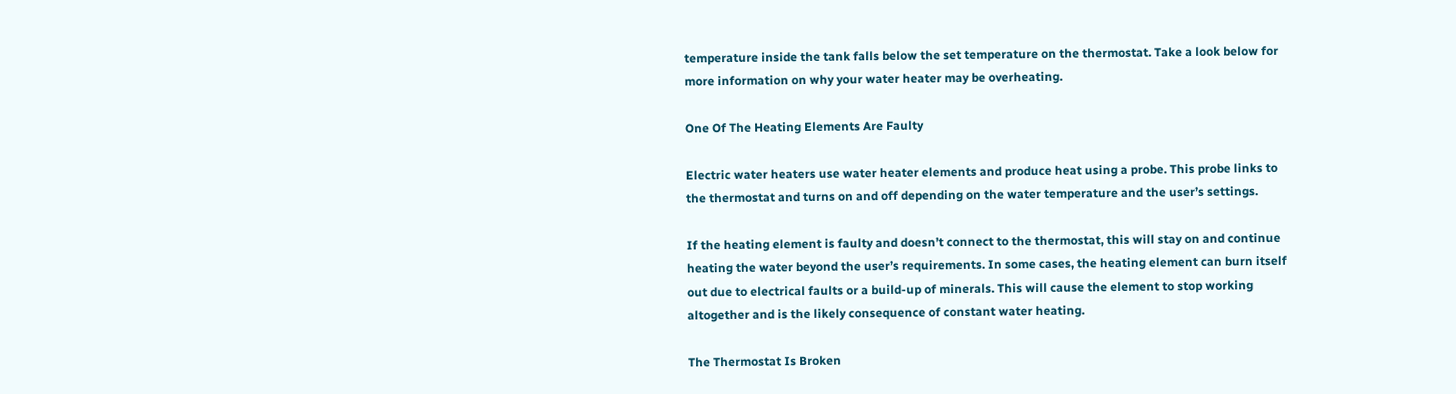temperature inside the tank falls below the set temperature on the thermostat. Take a look below for more information on why your water heater may be overheating.

One Of The Heating Elements Are Faulty

Electric water heaters use water heater elements and produce heat using a probe. This probe links to the thermostat and turns on and off depending on the water temperature and the user’s settings.

If the heating element is faulty and doesn’t connect to the thermostat, this will stay on and continue heating the water beyond the user’s requirements. In some cases, the heating element can burn itself out due to electrical faults or a build-up of minerals. This will cause the element to stop working altogether and is the likely consequence of constant water heating.

The Thermostat Is Broken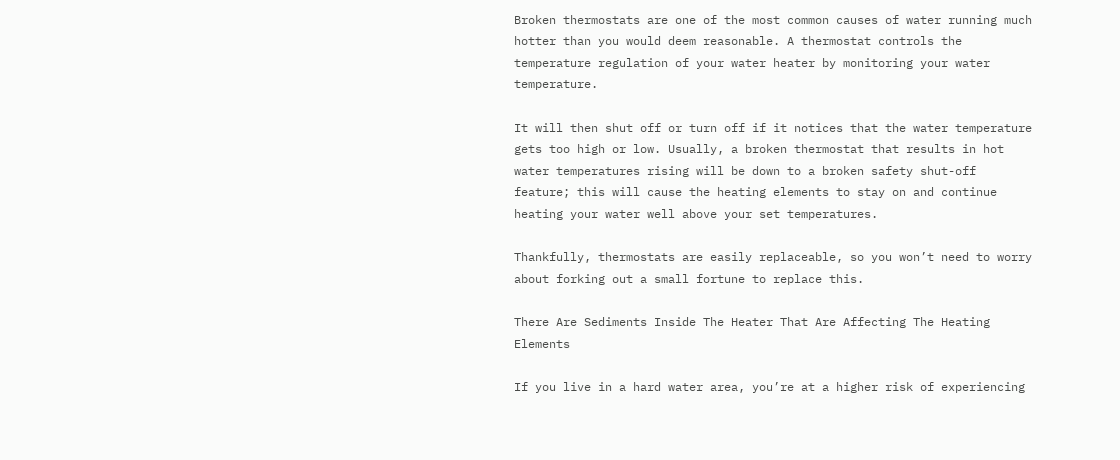Broken thermostats are one of the most common causes of water running much hotter than you would deem reasonable. A thermostat controls the temperature regulation of your water heater by monitoring your water temperature.

It will then shut off or turn off if it notices that the water temperature gets too high or low. Usually, a broken thermostat that results in hot water temperatures rising will be down to a broken safety shut-off feature; this will cause the heating elements to stay on and continue heating your water well above your set temperatures.

Thankfully, thermostats are easily replaceable, so you won’t need to worry about forking out a small fortune to replace this.

There Are Sediments Inside The Heater That Are Affecting The Heating Elements

If you live in a hard water area, you’re at a higher risk of experiencing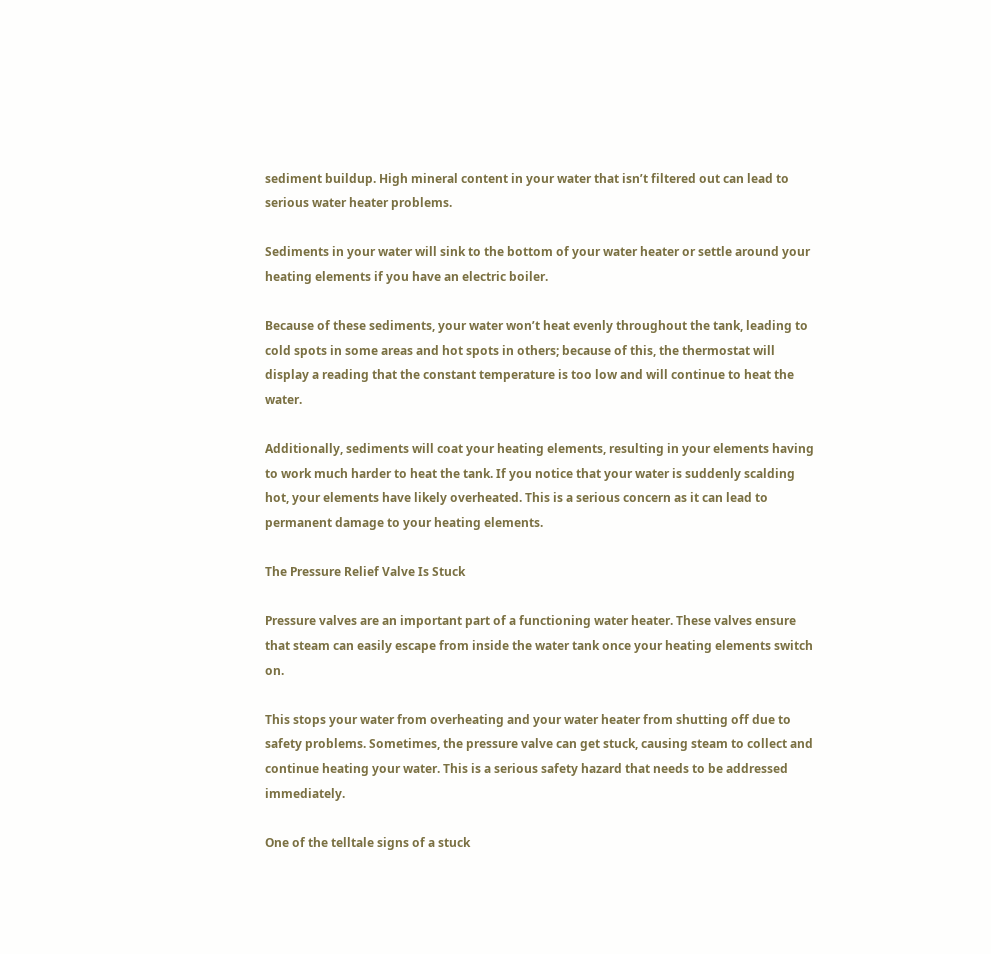sediment buildup. High mineral content in your water that isn’t filtered out can lead to serious water heater problems.

Sediments in your water will sink to the bottom of your water heater or settle around your heating elements if you have an electric boiler.

Because of these sediments, your water won’t heat evenly throughout the tank, leading to cold spots in some areas and hot spots in others; because of this, the thermostat will display a reading that the constant temperature is too low and will continue to heat the water.

Additionally, sediments will coat your heating elements, resulting in your elements having to work much harder to heat the tank. If you notice that your water is suddenly scalding hot, your elements have likely overheated. This is a serious concern as it can lead to permanent damage to your heating elements.

The Pressure Relief Valve Is Stuck

Pressure valves are an important part of a functioning water heater. These valves ensure that steam can easily escape from inside the water tank once your heating elements switch on.

This stops your water from overheating and your water heater from shutting off due to safety problems. Sometimes, the pressure valve can get stuck, causing steam to collect and continue heating your water. This is a serious safety hazard that needs to be addressed immediately.

One of the telltale signs of a stuck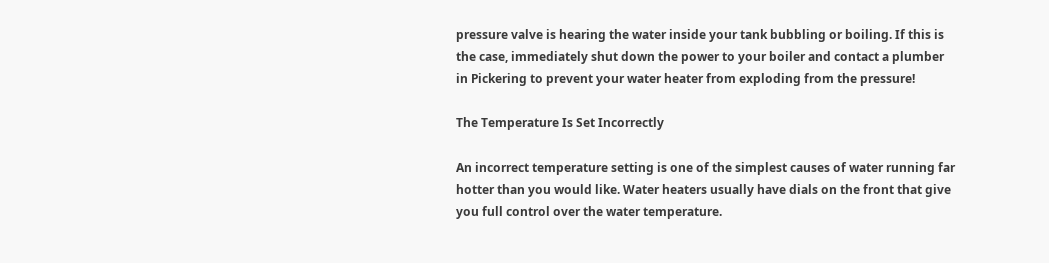pressure valve is hearing the water inside your tank bubbling or boiling. If this is the case, immediately shut down the power to your boiler and contact a plumber in Pickering to prevent your water heater from exploding from the pressure!

The Temperature Is Set Incorrectly

An incorrect temperature setting is one of the simplest causes of water running far hotter than you would like. Water heaters usually have dials on the front that give you full control over the water temperature.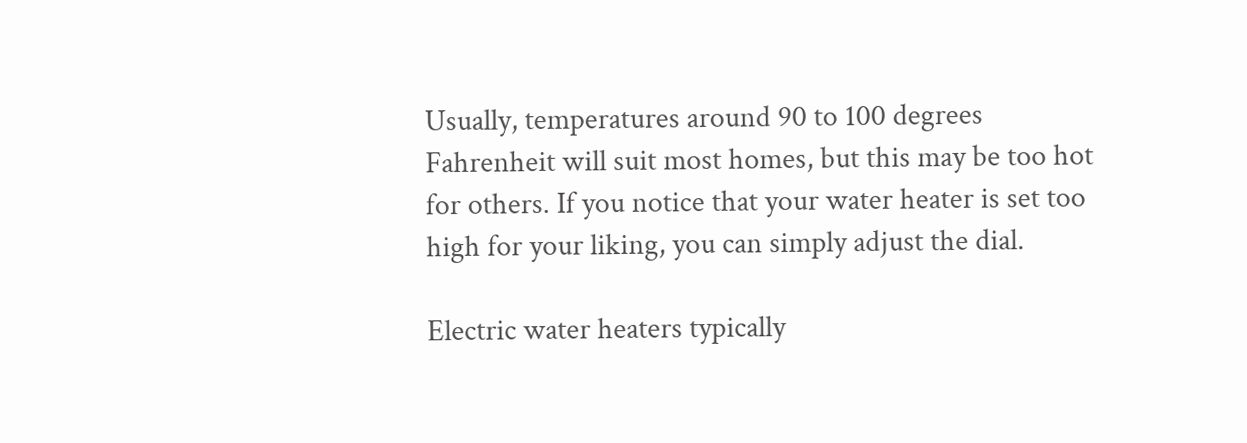Usually, temperatures around 90 to 100 degrees Fahrenheit will suit most homes, but this may be too hot for others. If you notice that your water heater is set too high for your liking, you can simply adjust the dial.

Electric water heaters typically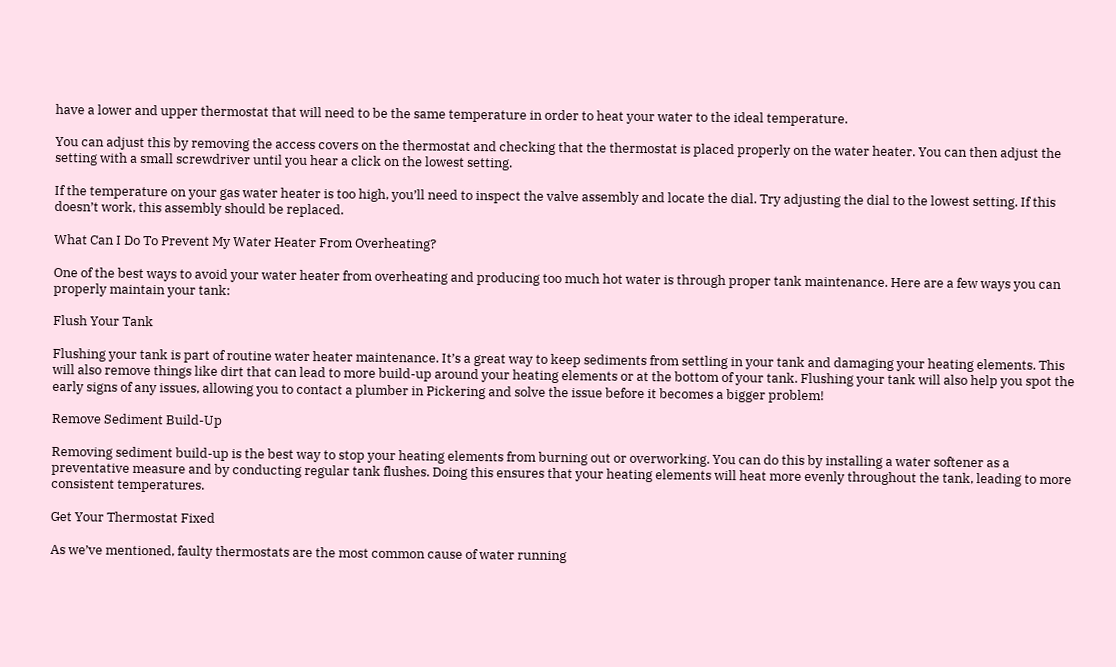have a lower and upper thermostat that will need to be the same temperature in order to heat your water to the ideal temperature.

You can adjust this by removing the access covers on the thermostat and checking that the thermostat is placed properly on the water heater. You can then adjust the setting with a small screwdriver until you hear a click on the lowest setting.

If the temperature on your gas water heater is too high, you’ll need to inspect the valve assembly and locate the dial. Try adjusting the dial to the lowest setting. If this doesn’t work, this assembly should be replaced.

What Can I Do To Prevent My Water Heater From Overheating?

One of the best ways to avoid your water heater from overheating and producing too much hot water is through proper tank maintenance. Here are a few ways you can properly maintain your tank:

Flush Your Tank

Flushing your tank is part of routine water heater maintenance. It’s a great way to keep sediments from settling in your tank and damaging your heating elements. This will also remove things like dirt that can lead to more build-up around your heating elements or at the bottom of your tank. Flushing your tank will also help you spot the early signs of any issues, allowing you to contact a plumber in Pickering and solve the issue before it becomes a bigger problem!

Remove Sediment Build-Up

Removing sediment build-up is the best way to stop your heating elements from burning out or overworking. You can do this by installing a water softener as a preventative measure and by conducting regular tank flushes. Doing this ensures that your heating elements will heat more evenly throughout the tank, leading to more consistent temperatures.

Get Your Thermostat Fixed

As we’ve mentioned, faulty thermostats are the most common cause of water running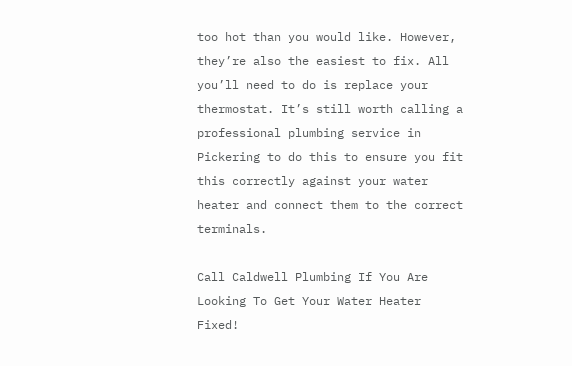too hot than you would like. However, they’re also the easiest to fix. All you’ll need to do is replace your thermostat. It’s still worth calling a professional plumbing service in Pickering to do this to ensure you fit this correctly against your water heater and connect them to the correct terminals.

Call Caldwell Plumbing If You Are Looking To Get Your Water Heater Fixed!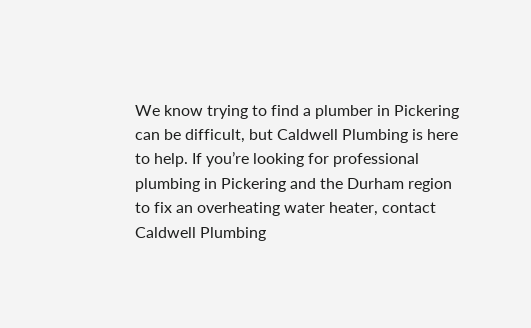We know trying to find a plumber in Pickering can be difficult, but Caldwell Plumbing is here to help. If you’re looking for professional plumbing in Pickering and the Durham region to fix an overheating water heater, contact Caldwell Plumbing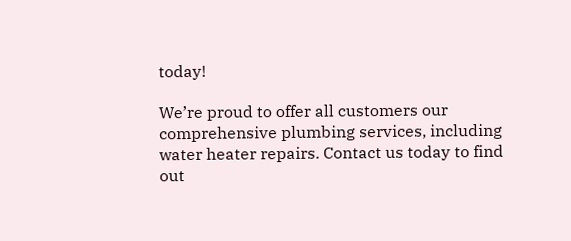today!

We’re proud to offer all customers our comprehensive plumbing services, including water heater repairs. Contact us today to find out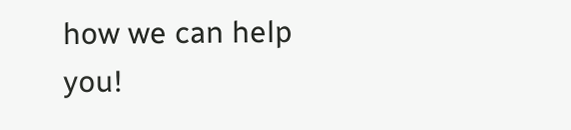how we can help you!